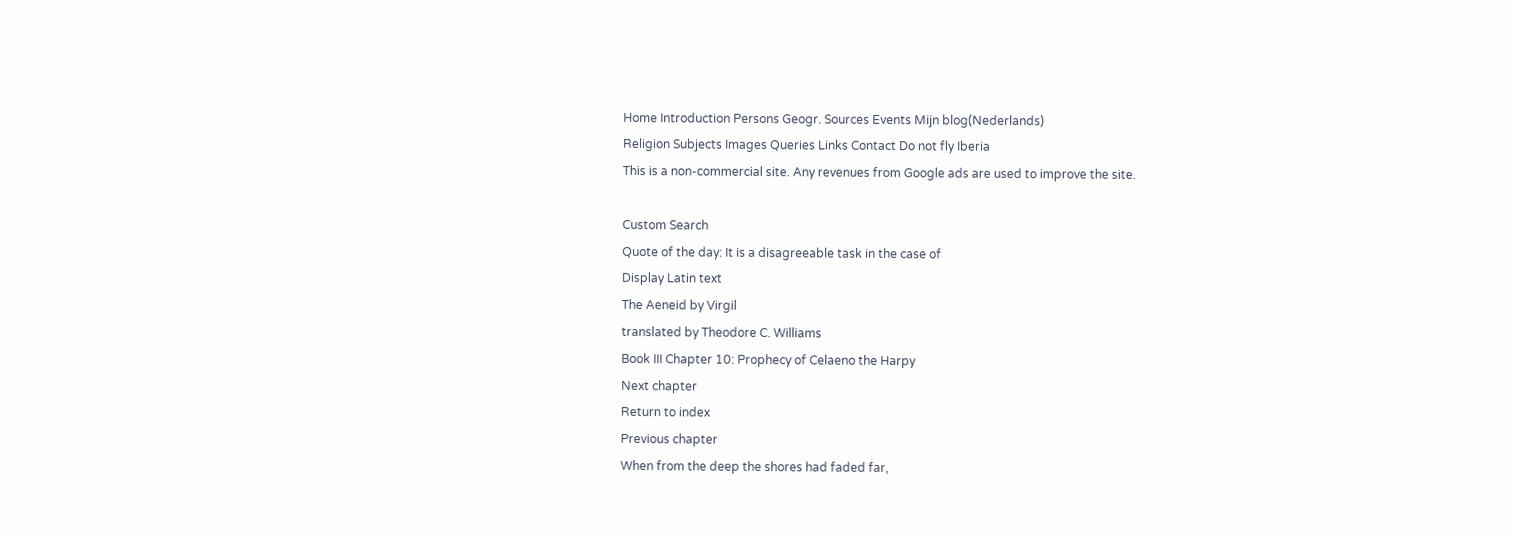Home Introduction Persons Geogr. Sources Events Mijn blog(Nederlands)
Religion Subjects Images Queries Links Contact Do not fly Iberia
This is a non-commercial site. Any revenues from Google ads are used to improve the site.

Custom Search
Quote of the day: It is a disagreeable task in the case of
Display Latin text
The Aeneid by Virgil
translated by Theodore C. Williams
Book III Chapter 10: Prophecy of Celaeno the Harpy
Next chapter
Return to index
Previous chapter
When from the deep the shores had faded far,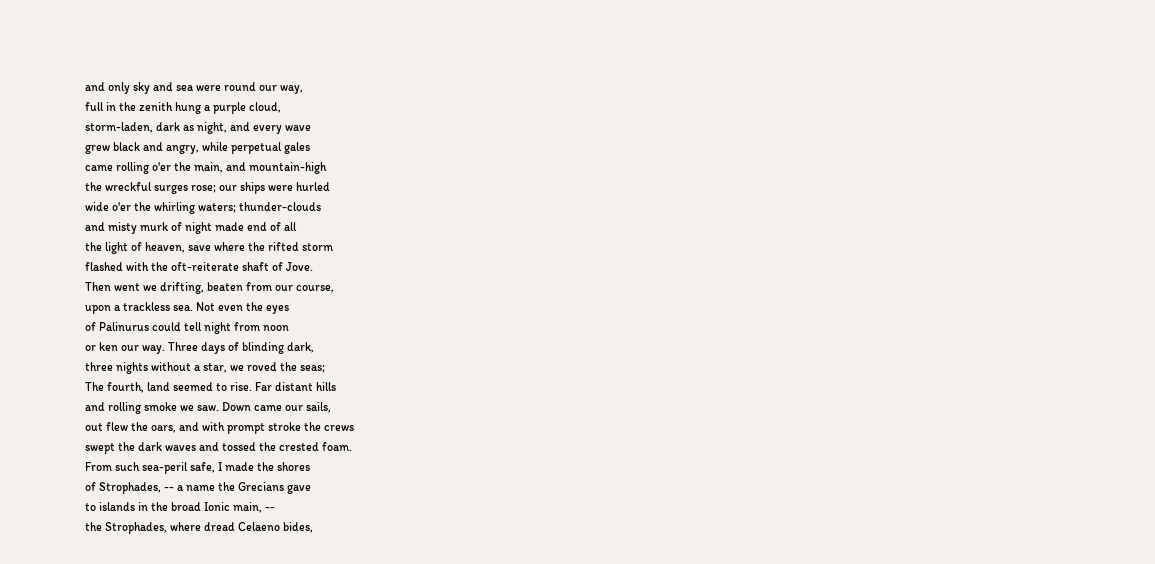and only sky and sea were round our way,
full in the zenith hung a purple cloud,
storm-laden, dark as night, and every wave
grew black and angry, while perpetual gales
came rolling o'er the main, and mountain-high
the wreckful surges rose; our ships were hurled
wide o'er the whirling waters; thunder-clouds
and misty murk of night made end of all
the light of heaven, save where the rifted storm
flashed with the oft-reiterate shaft of Jove.
Then went we drifting, beaten from our course,
upon a trackless sea. Not even the eyes
of Palinurus could tell night from noon
or ken our way. Three days of blinding dark,
three nights without a star, we roved the seas;
The fourth, land seemed to rise. Far distant hills
and rolling smoke we saw. Down came our sails,
out flew the oars, and with prompt stroke the crews
swept the dark waves and tossed the crested foam.
From such sea-peril safe, I made the shores
of Strophades, -- a name the Grecians gave
to islands in the broad Ionic main, --
the Strophades, where dread Celaeno bides,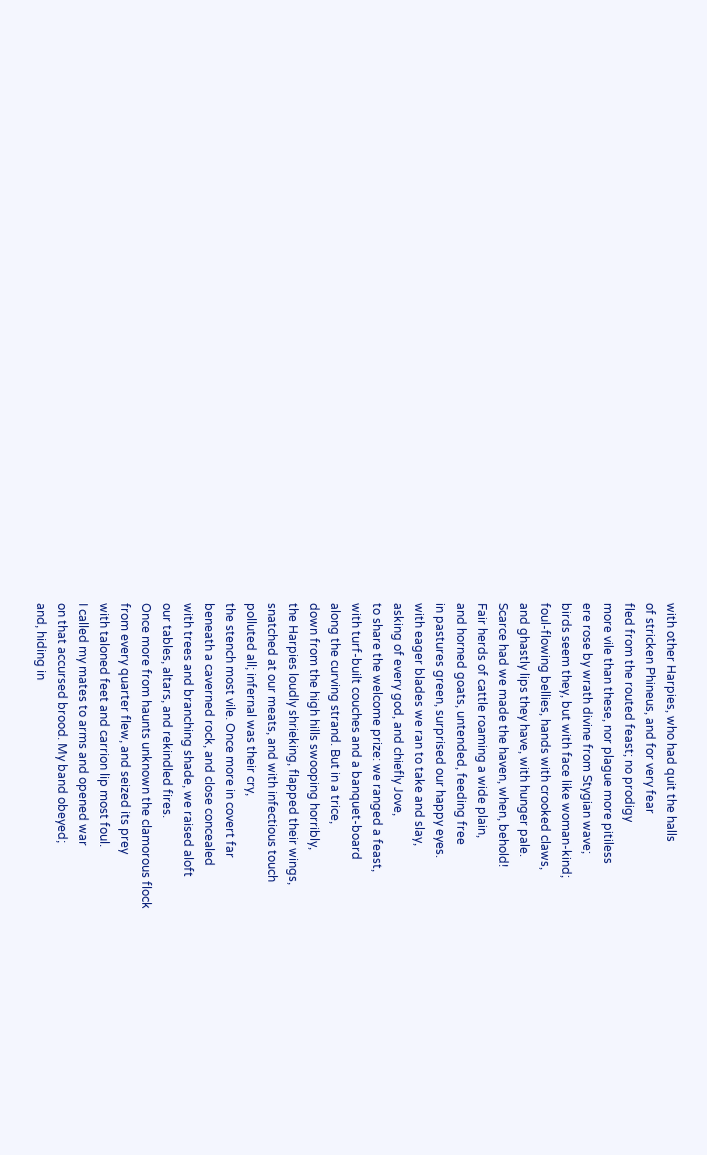with other Harpies, who had quit the halls
of stricken Phineus, and for very fear
fled from the routed feast; no prodigy
more vile than these, nor plague more pitiless
ere rose by wrath divine from Stygian wave;
birds seem they, but with face like woman-kind;
foul-flowing bellies, hands with crooked claws,
and ghastly lips they have, with hunger pale.
Scarce had we made the haven, when, behold!
Fair herds of cattle roaming a wide plain,
and horned goats, untended, feeding free
in pastures green, surprised our happy eyes.
with eager blades we ran to take and slay,
asking of every god, and chiefly Jove,
to share the welcome prize: we ranged a feast,
with turf-built couches and a banquet-board
along the curving strand. But in a trice,
down from the high hills swooping horribly,
the Harpies loudly shrieking, flapped their wings,
snatched at our meats, and with infectious touch
polluted all; infernal was their cry,
the stench most vile. Once more in covert far
beneath a caverned rock, and close concealed
with trees and branching shade, we raised aloft
our tables, altars, and rekindled fires.
Once more from haunts unknown the clamorous flock
from every quarter flew, and seized its prey
with taloned feet and carrion lip most foul.
I called my mates to arms and opened war
on that accursed brood. My band obeyed;
and, hiding in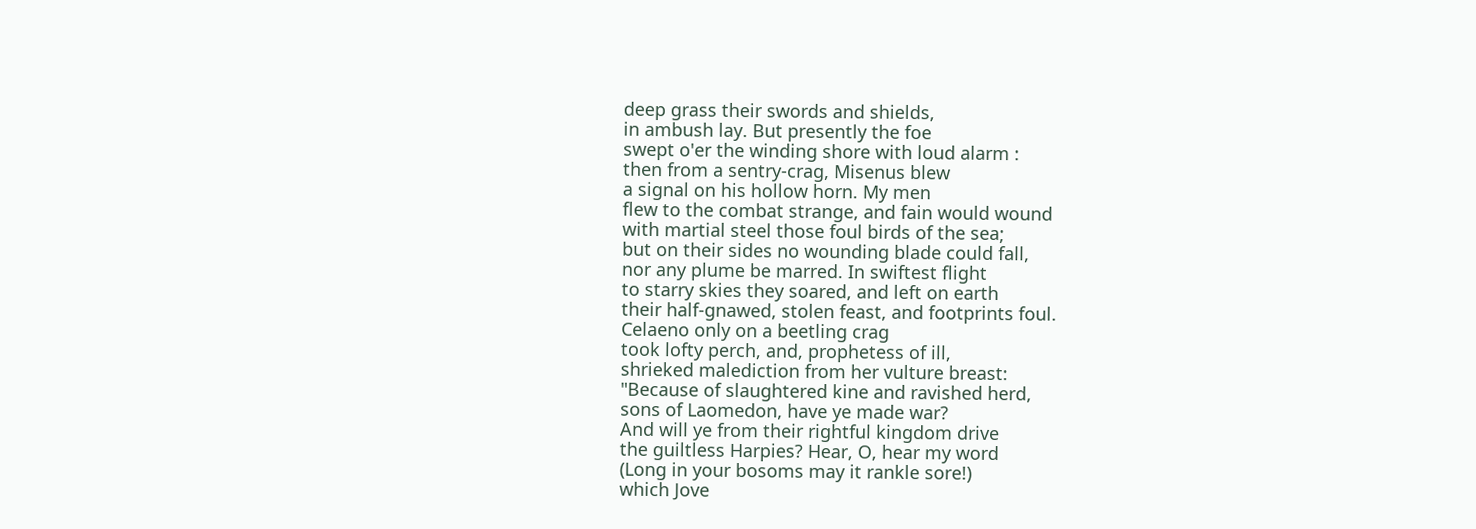deep grass their swords and shields,
in ambush lay. But presently the foe
swept o'er the winding shore with loud alarm :
then from a sentry-crag, Misenus blew
a signal on his hollow horn. My men
flew to the combat strange, and fain would wound
with martial steel those foul birds of the sea;
but on their sides no wounding blade could fall,
nor any plume be marred. In swiftest flight
to starry skies they soared, and left on earth
their half-gnawed, stolen feast, and footprints foul.
Celaeno only on a beetling crag
took lofty perch, and, prophetess of ill,
shrieked malediction from her vulture breast:
"Because of slaughtered kine and ravished herd,
sons of Laomedon, have ye made war?
And will ye from their rightful kingdom drive
the guiltless Harpies? Hear, O, hear my word
(Long in your bosoms may it rankle sore!)
which Jove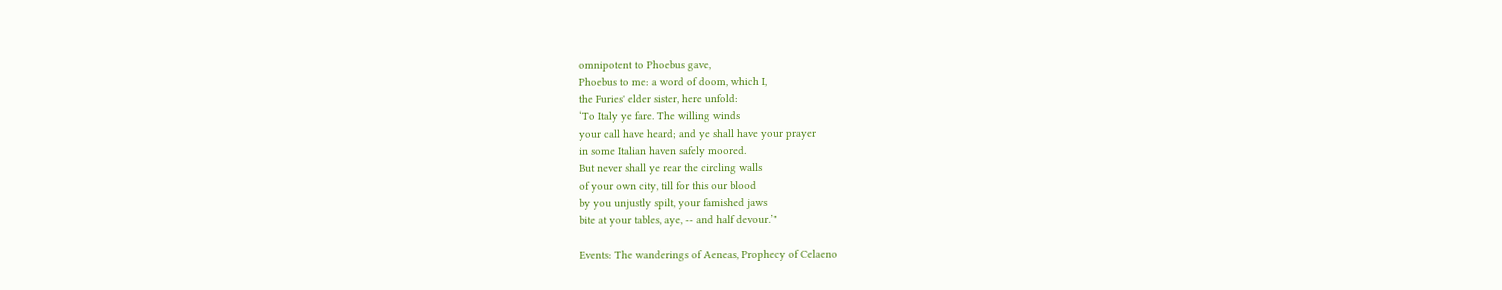omnipotent to Phoebus gave,
Phoebus to me: a word of doom, which I,
the Furies' elder sister, here unfold:
‘To Italy ye fare. The willing winds
your call have heard; and ye shall have your prayer
in some Italian haven safely moored.
But never shall ye rear the circling walls
of your own city, till for this our blood
by you unjustly spilt, your famished jaws
bite at your tables, aye, -- and half devour.’"

Events: The wanderings of Aeneas, Prophecy of Celaeno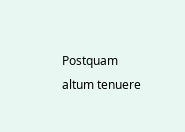Postquam altum tenuere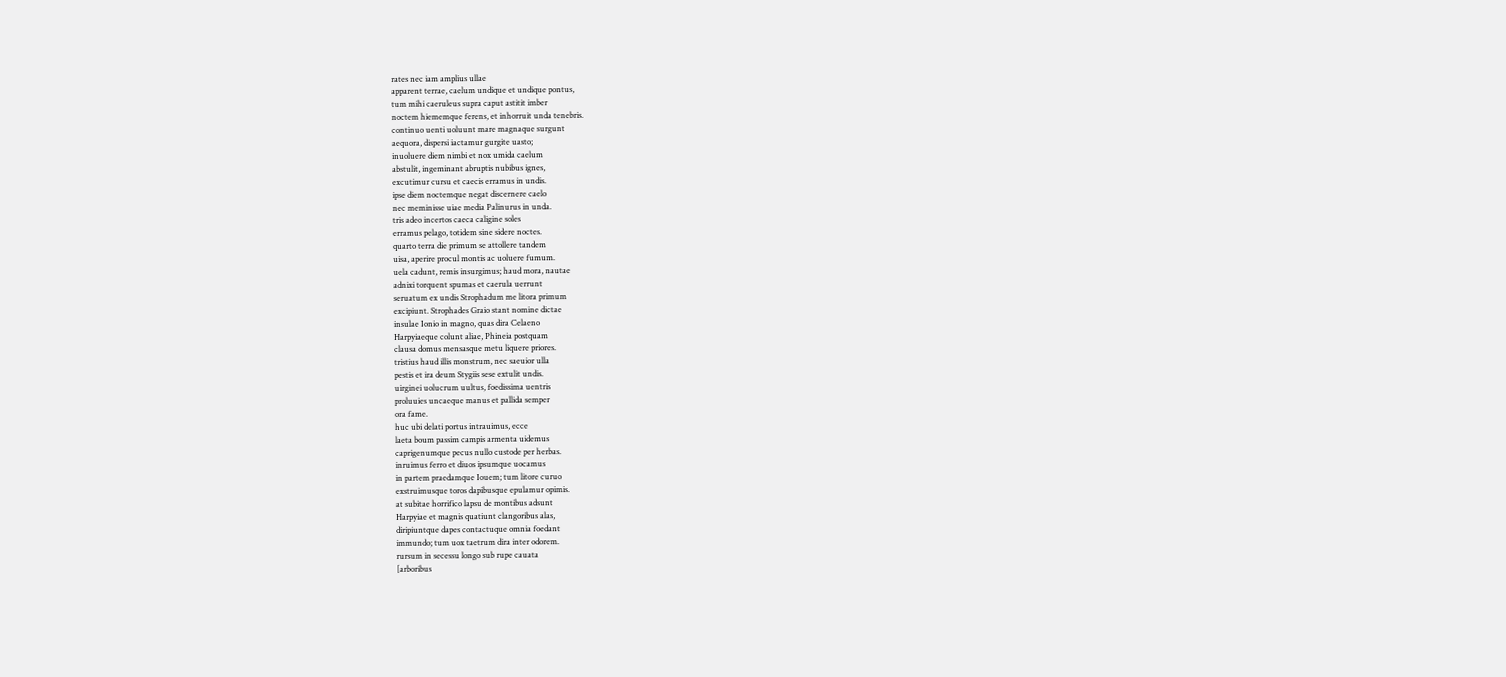rates nec iam amplius ullae
apparent terrae, caelum undique et undique pontus,
tum mihi caeruleus supra caput astitit imber
noctem hiememque ferens, et inhorruit unda tenebris.
continuo uenti uoluunt mare magnaque surgunt
aequora, dispersi iactamur gurgite uasto;
inuoluere diem nimbi et nox umida caelum
abstulit, ingeminant abruptis nubibus ignes,
excutimur cursu et caecis erramus in undis.
ipse diem noctemque negat discernere caelo
nec meminisse uiae media Palinurus in unda.
tris adeo incertos caeca caligine soles
erramus pelago, totidem sine sidere noctes.
quarto terra die primum se attollere tandem
uisa, aperire procul montis ac uoluere fumum.
uela cadunt, remis insurgimus; haud mora, nautae
adnixi torquent spumas et caerula uerrunt
seruatum ex undis Strophadum me litora primum
excipiunt. Strophades Graio stant nomine dictae
insulae Ionio in magno, quas dira Celaeno
Harpyiaeque colunt aliae, Phineia postquam
clausa domus mensasque metu liquere priores.
tristius haud illis monstrum, nec saeuior ulla
pestis et ira deum Stygiis sese extulit undis.
uirginei uolucrum uultus, foedissima uentris
proluuies uncaeque manus et pallida semper
ora fame.
huc ubi delati portus intrauimus, ecce
laeta boum passim campis armenta uidemus
caprigenumque pecus nullo custode per herbas.
inruimus ferro et diuos ipsumque uocamus
in partem praedamque Iouem; tum litore curuo
exstruimusque toros dapibusque epulamur opimis.
at subitae horrifico lapsu de montibus adsunt
Harpyiae et magnis quatiunt clangoribus alas,
diripiuntque dapes contactuque omnia foedant
immundo; tum uox taetrum dira inter odorem.
rursum in secessu longo sub rupe cauata
[arboribus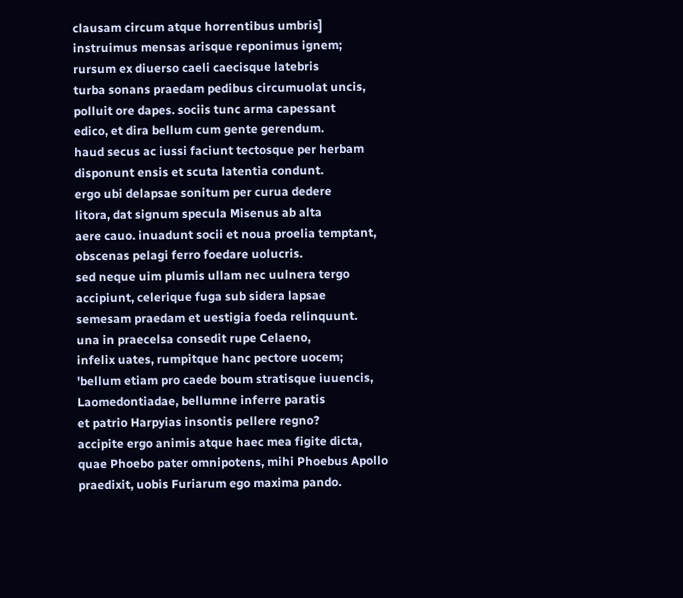clausam circum atque horrentibus umbris]
instruimus mensas arisque reponimus ignem;
rursum ex diuerso caeli caecisque latebris
turba sonans praedam pedibus circumuolat uncis,
polluit ore dapes. sociis tunc arma capessant
edico, et dira bellum cum gente gerendum.
haud secus ac iussi faciunt tectosque per herbam
disponunt ensis et scuta latentia condunt.
ergo ubi delapsae sonitum per curua dedere
litora, dat signum specula Misenus ab alta
aere cauo. inuadunt socii et noua proelia temptant,
obscenas pelagi ferro foedare uolucris.
sed neque uim plumis ullam nec uulnera tergo
accipiunt, celerique fuga sub sidera lapsae
semesam praedam et uestigia foeda relinquunt.
una in praecelsa consedit rupe Celaeno,
infelix uates, rumpitque hanc pectore uocem;
'bellum etiam pro caede boum stratisque iuuencis,
Laomedontiadae, bellumne inferre paratis
et patrio Harpyias insontis pellere regno?
accipite ergo animis atque haec mea figite dicta,
quae Phoebo pater omnipotens, mihi Phoebus Apollo
praedixit, uobis Furiarum ego maxima pando.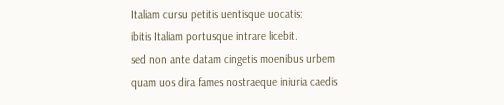Italiam cursu petitis uentisque uocatis:
ibitis Italiam portusque intrare licebit.
sed non ante datam cingetis moenibus urbem
quam uos dira fames nostraeque iniuria caedis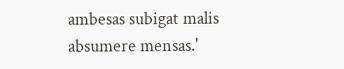ambesas subigat malis absumere mensas.'